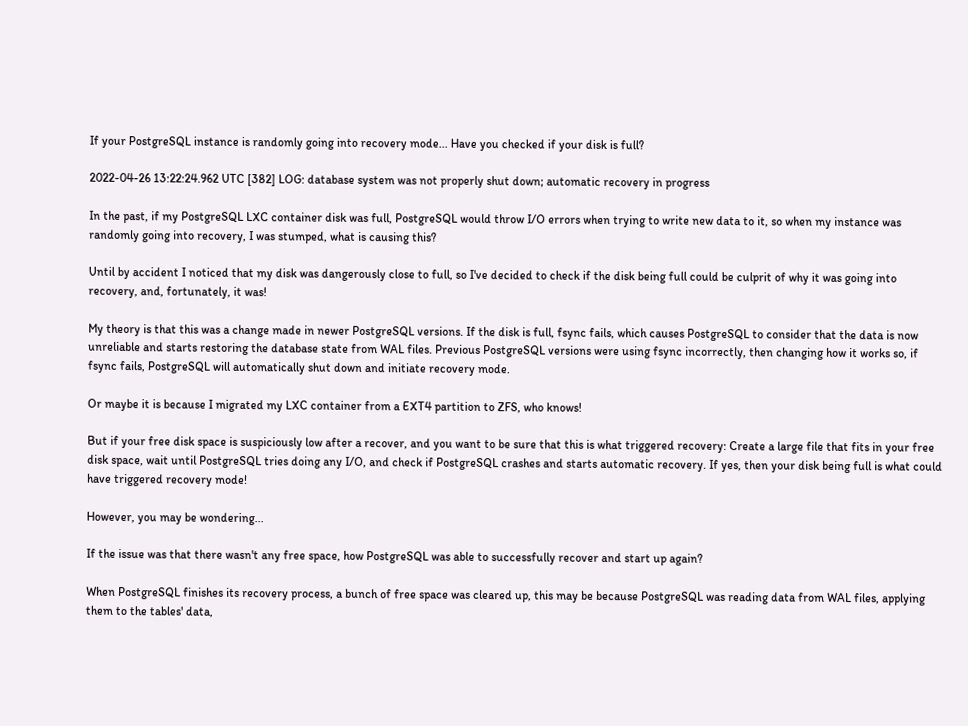If your PostgreSQL instance is randomly going into recovery mode... Have you checked if your disk is full?

2022-04-26 13:22:24.962 UTC [382] LOG: database system was not properly shut down; automatic recovery in progress

In the past, if my PostgreSQL LXC container disk was full, PostgreSQL would throw I/O errors when trying to write new data to it, so when my instance was randomly going into recovery, I was stumped, what is causing this?

Until by accident I noticed that my disk was dangerously close to full, so I've decided to check if the disk being full could be culprit of why it was going into recovery, and, fortunately, it was!

My theory is that this was a change made in newer PostgreSQL versions. If the disk is full, fsync fails, which causes PostgreSQL to consider that the data is now unreliable and starts restoring the database state from WAL files. Previous PostgreSQL versions were using fsync incorrectly, then changing how it works so, if fsync fails, PostgreSQL will automatically shut down and initiate recovery mode.

Or maybe it is because I migrated my LXC container from a EXT4 partition to ZFS, who knows!

But if your free disk space is suspiciously low after a recover, and you want to be sure that this is what triggered recovery: Create a large file that fits in your free disk space, wait until PostgreSQL tries doing any I/O, and check if PostgreSQL crashes and starts automatic recovery. If yes, then your disk being full is what could have triggered recovery mode!

However, you may be wondering...

If the issue was that there wasn't any free space, how PostgreSQL was able to successfully recover and start up again?

When PostgreSQL finishes its recovery process, a bunch of free space was cleared up, this may be because PostgreSQL was reading data from WAL files, applying them to the tables' data,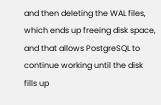and then deleting the WAL files, which ends up freeing disk space, and that allows PostgreSQL to continue working until the disk fills up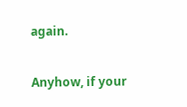again.

Anyhow, if your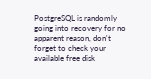PostgreSQL is randomly going into recovery for no apparent reason, don't forget to check your available free disk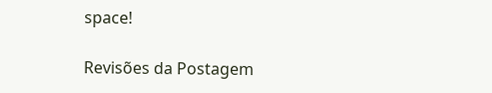space!

Revisões da Postagem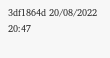3df1864d 20/08/2022 20:47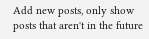Add new posts, only show posts that aren't in the future